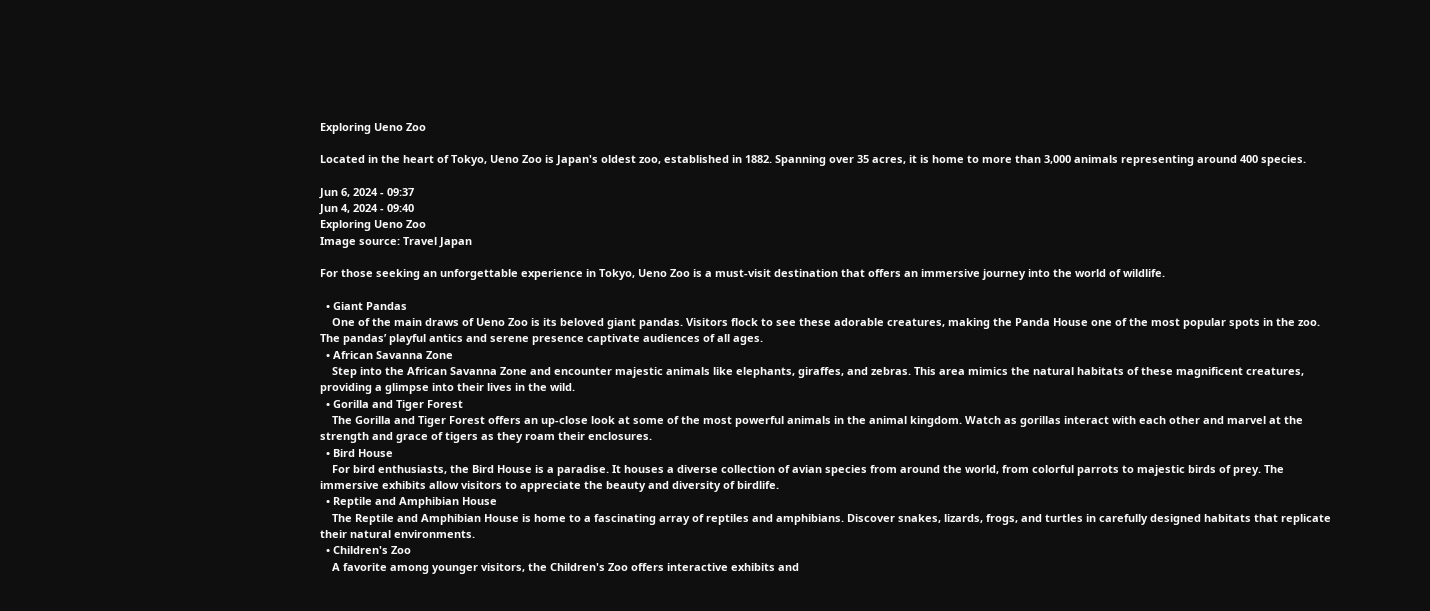Exploring Ueno Zoo

Located in the heart of Tokyo, Ueno Zoo is Japan's oldest zoo, established in 1882. Spanning over 35 acres, it is home to more than 3,000 animals representing around 400 species.

Jun 6, 2024 - 09:37
Jun 4, 2024 - 09:40
Exploring Ueno Zoo
Image source: Travel Japan

For those seeking an unforgettable experience in Tokyo, Ueno Zoo is a must-visit destination that offers an immersive journey into the world of wildlife.

  • Giant Pandas
    One of the main draws of Ueno Zoo is its beloved giant pandas. Visitors flock to see these adorable creatures, making the Panda House one of the most popular spots in the zoo. The pandas’ playful antics and serene presence captivate audiences of all ages.
  • African Savanna Zone
    Step into the African Savanna Zone and encounter majestic animals like elephants, giraffes, and zebras. This area mimics the natural habitats of these magnificent creatures, providing a glimpse into their lives in the wild.
  • Gorilla and Tiger Forest
    The Gorilla and Tiger Forest offers an up-close look at some of the most powerful animals in the animal kingdom. Watch as gorillas interact with each other and marvel at the strength and grace of tigers as they roam their enclosures.
  • Bird House
    For bird enthusiasts, the Bird House is a paradise. It houses a diverse collection of avian species from around the world, from colorful parrots to majestic birds of prey. The immersive exhibits allow visitors to appreciate the beauty and diversity of birdlife.
  • Reptile and Amphibian House
    The Reptile and Amphibian House is home to a fascinating array of reptiles and amphibians. Discover snakes, lizards, frogs, and turtles in carefully designed habitats that replicate their natural environments.
  • Children's Zoo
    A favorite among younger visitors, the Children's Zoo offers interactive exhibits and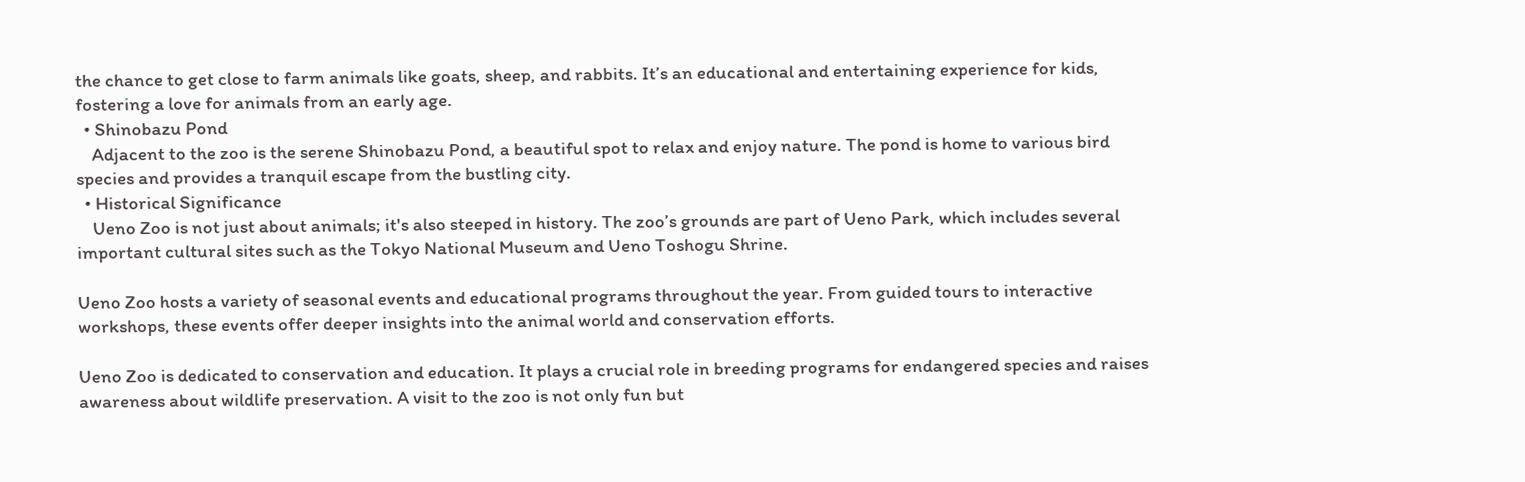the chance to get close to farm animals like goats, sheep, and rabbits. It’s an educational and entertaining experience for kids, fostering a love for animals from an early age.
  • Shinobazu Pond
    Adjacent to the zoo is the serene Shinobazu Pond, a beautiful spot to relax and enjoy nature. The pond is home to various bird species and provides a tranquil escape from the bustling city.
  • Historical Significance
    Ueno Zoo is not just about animals; it's also steeped in history. The zoo’s grounds are part of Ueno Park, which includes several important cultural sites such as the Tokyo National Museum and Ueno Toshogu Shrine.

Ueno Zoo hosts a variety of seasonal events and educational programs throughout the year. From guided tours to interactive workshops, these events offer deeper insights into the animal world and conservation efforts.

Ueno Zoo is dedicated to conservation and education. It plays a crucial role in breeding programs for endangered species and raises awareness about wildlife preservation. A visit to the zoo is not only fun but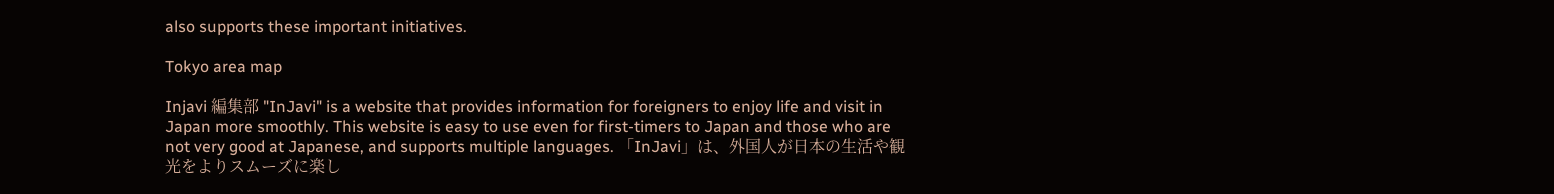also supports these important initiatives.

Tokyo area map

Injavi 編集部 "InJavi" is a website that provides information for foreigners to enjoy life and visit in Japan more smoothly. This website is easy to use even for first-timers to Japan and those who are not very good at Japanese, and supports multiple languages. 「InJavi」は、外国人が日本の生活や観光をよりスムーズに楽し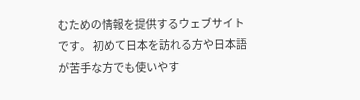むための情報を提供するウェブサイトです。 初めて日本を訪れる方や日本語が苦手な方でも使いやす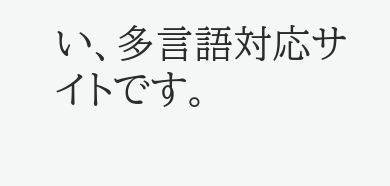い、多言語対応サイトです。